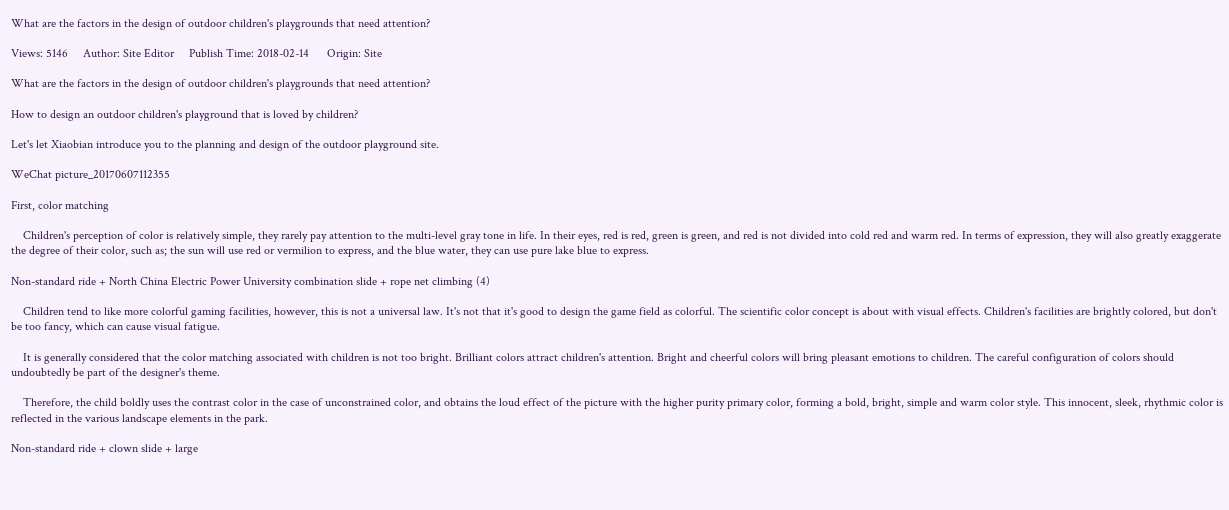What are the factors in the design of outdoor children's playgrounds that need attention?

Views: 5146     Author: Site Editor     Publish Time: 2018-02-14      Origin: Site

What are the factors in the design of outdoor children's playgrounds that need attention?

How to design an outdoor children's playground that is loved by children?

Let's let Xiaobian introduce you to the planning and design of the outdoor playground site.

WeChat picture_20170607112355

First, color matching

    Children's perception of color is relatively simple, they rarely pay attention to the multi-level gray tone in life. In their eyes, red is red, green is green, and red is not divided into cold red and warm red. In terms of expression, they will also greatly exaggerate the degree of their color, such as; the sun will use red or vermilion to express, and the blue water, they can use pure lake blue to express.

Non-standard ride + North China Electric Power University combination slide + rope net climbing (4)

    Children tend to like more colorful gaming facilities, however, this is not a universal law. It's not that it's good to design the game field as colorful. The scientific color concept is about with visual effects. Children's facilities are brightly colored, but don't be too fancy, which can cause visual fatigue.

    It is generally considered that the color matching associated with children is not too bright. Brilliant colors attract children's attention. Bright and cheerful colors will bring pleasant emotions to children. The careful configuration of colors should undoubtedly be part of the designer's theme.

    Therefore, the child boldly uses the contrast color in the case of unconstrained color, and obtains the loud effect of the picture with the higher purity primary color, forming a bold, bright, simple and warm color style. This innocent, sleek, rhythmic color is reflected in the various landscape elements in the park.

Non-standard ride + clown slide + large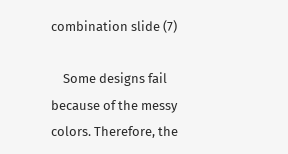combination slide (7)

    Some designs fail because of the messy colors. Therefore, the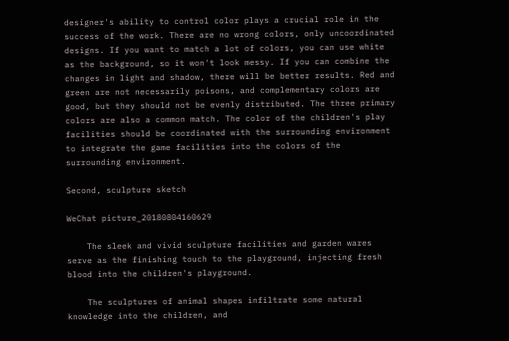designer's ability to control color plays a crucial role in the success of the work. There are no wrong colors, only uncoordinated designs. If you want to match a lot of colors, you can use white as the background, so it won't look messy. If you can combine the changes in light and shadow, there will be better results. Red and green are not necessarily poisons, and complementary colors are good, but they should not be evenly distributed. The three primary colors are also a common match. The color of the children's play facilities should be coordinated with the surrounding environment to integrate the game facilities into the colors of the surrounding environment.

Second, sculpture sketch

WeChat picture_20180804160629

    The sleek and vivid sculpture facilities and garden wares serve as the finishing touch to the playground, injecting fresh blood into the children's playground.

    The sculptures of animal shapes infiltrate some natural knowledge into the children, and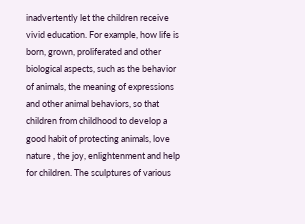inadvertently let the children receive vivid education. For example, how life is born, grown, proliferated and other biological aspects, such as the behavior of animals, the meaning of expressions and other animal behaviors, so that children from childhood to develop a good habit of protecting animals, love nature , the joy, enlightenment and help for children. The sculptures of various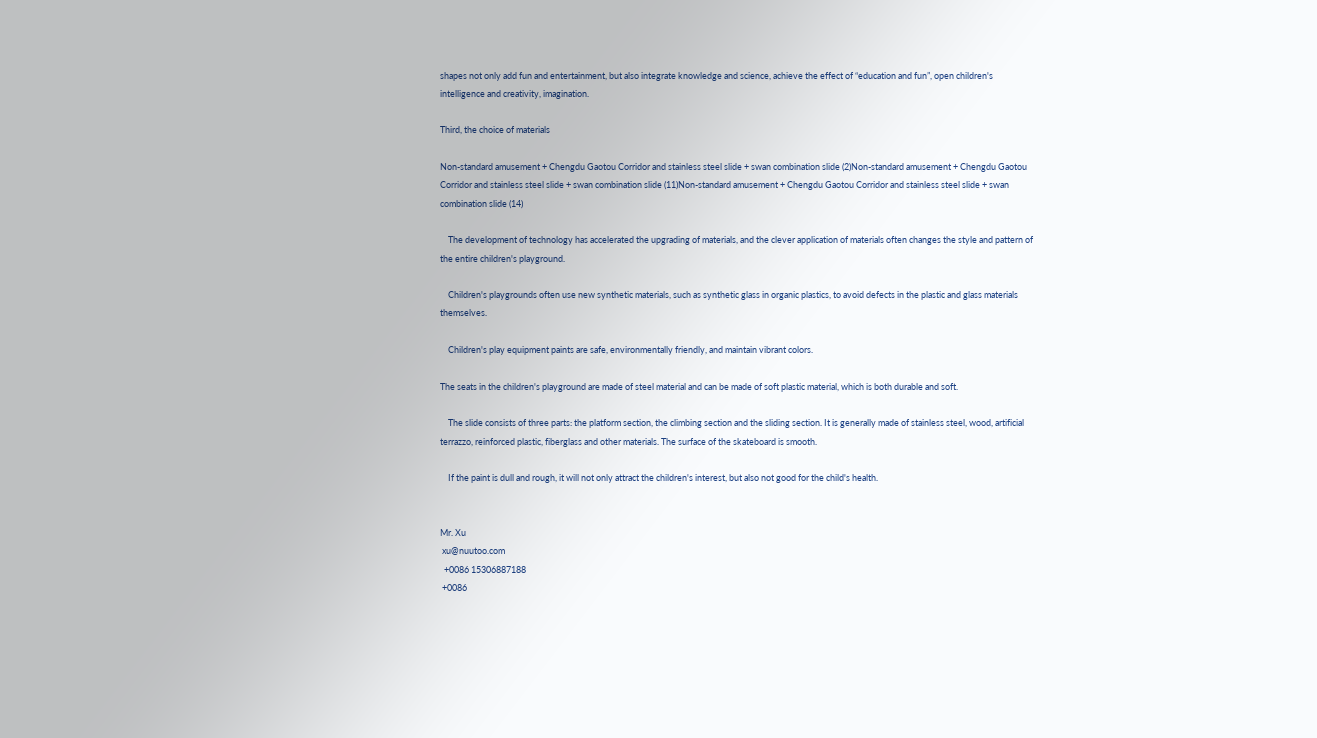shapes not only add fun and entertainment, but also integrate knowledge and science, achieve the effect of “education and fun”, open children's intelligence and creativity, imagination.

Third, the choice of materials

Non-standard amusement + Chengdu Gaotou Corridor and stainless steel slide + swan combination slide (2)Non-standard amusement + Chengdu Gaotou Corridor and stainless steel slide + swan combination slide (11)Non-standard amusement + Chengdu Gaotou Corridor and stainless steel slide + swan combination slide (14)

    The development of technology has accelerated the upgrading of materials, and the clever application of materials often changes the style and pattern of the entire children's playground.

    Children's playgrounds often use new synthetic materials, such as synthetic glass in organic plastics, to avoid defects in the plastic and glass materials themselves.

    Children's play equipment paints are safe, environmentally friendly, and maintain vibrant colors.

The seats in the children's playground are made of steel material and can be made of soft plastic material, which is both durable and soft.

    The slide consists of three parts: the platform section, the climbing section and the sliding section. It is generally made of stainless steel, wood, artificial terrazzo, reinforced plastic, fiberglass and other materials. The surface of the skateboard is smooth.

    If the paint is dull and rough, it will not only attract the children's interest, but also not good for the child's health.


Mr. Xu
 xu@nuutoo.com
  +0086 15306887188
 +0086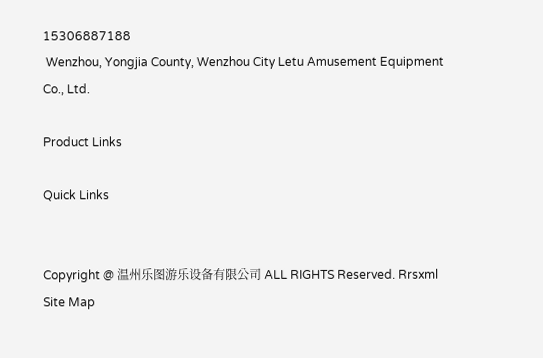15306887188
 Wenzhou, Yongjia County, Wenzhou City Letu Amusement Equipment Co., Ltd.

Product Links

Quick Links


Copyright @ 温州乐图游乐设备有限公司 ALL RIGHTS Reserved. Rrsxml Site Map